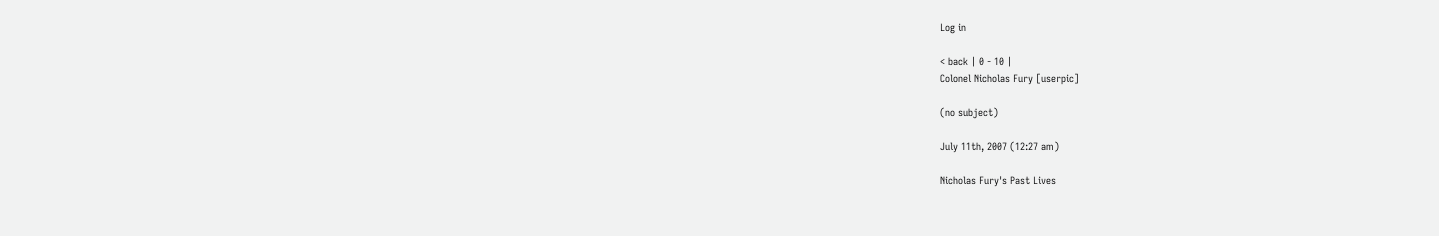Log in

< back | 0 - 10 |
Colonel Nicholas Fury [userpic]

(no subject)

July 11th, 2007 (12:27 am)

Nicholas Fury's Past Lives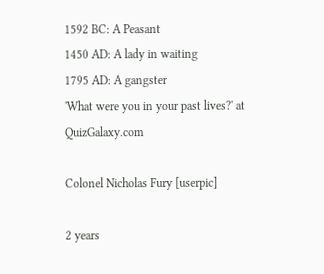1592 BC: A Peasant
1450 AD: A lady in waiting
1795 AD: A gangster
'What were you in your past lives?' at QuizGalaxy.com

Colonel Nicholas Fury [userpic]

2 years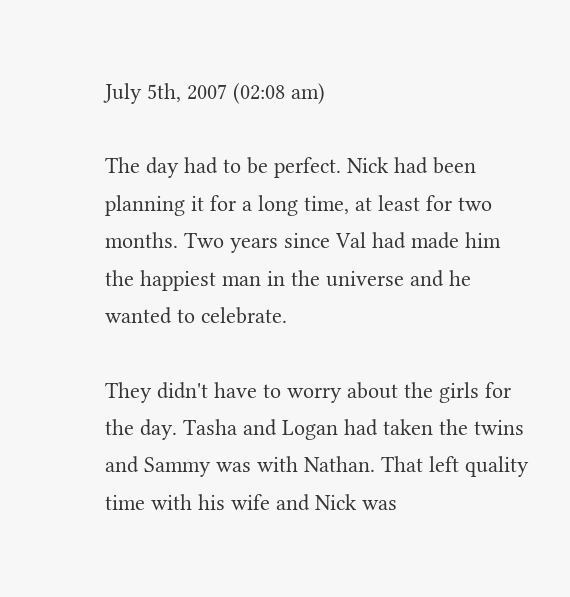July 5th, 2007 (02:08 am)

The day had to be perfect. Nick had been planning it for a long time, at least for two months. Two years since Val had made him the happiest man in the universe and he wanted to celebrate.

They didn't have to worry about the girls for the day. Tasha and Logan had taken the twins and Sammy was with Nathan. That left quality time with his wife and Nick was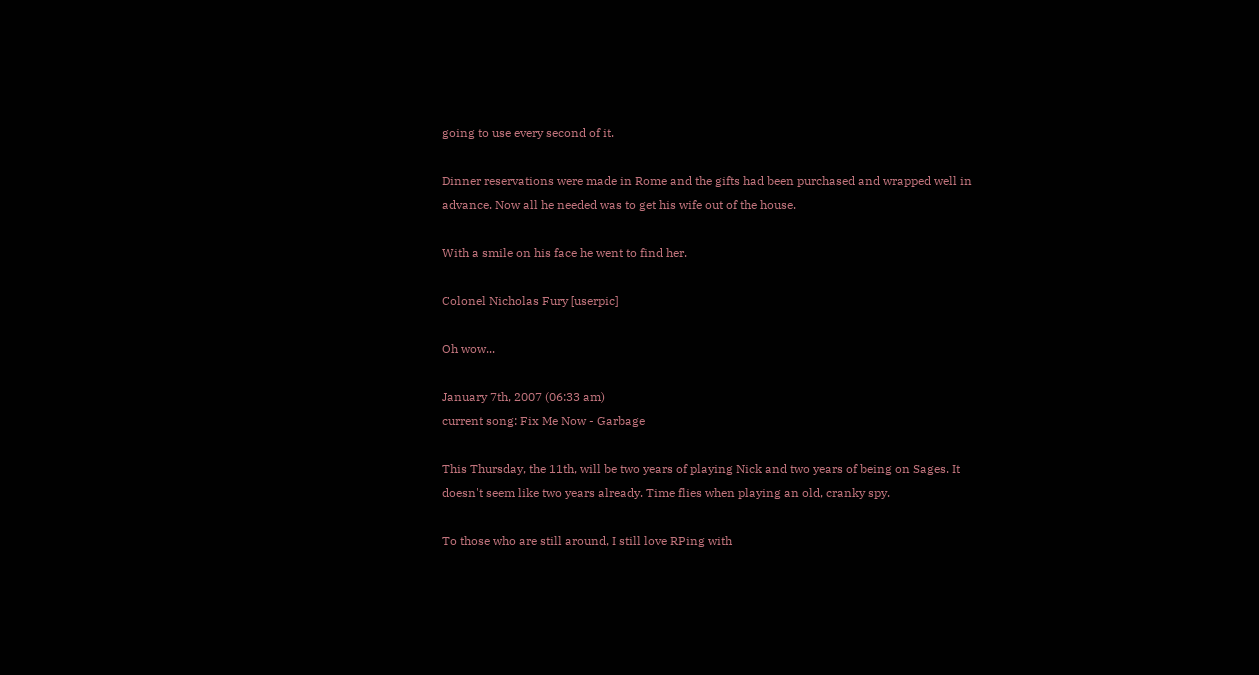going to use every second of it.

Dinner reservations were made in Rome and the gifts had been purchased and wrapped well in advance. Now all he needed was to get his wife out of the house.

With a smile on his face he went to find her.

Colonel Nicholas Fury [userpic]

Oh wow...

January 7th, 2007 (06:33 am)
current song: Fix Me Now - Garbage

This Thursday, the 11th, will be two years of playing Nick and two years of being on Sages. It doesn't seem like two years already. Time flies when playing an old, cranky spy.

To those who are still around, I still love RPing with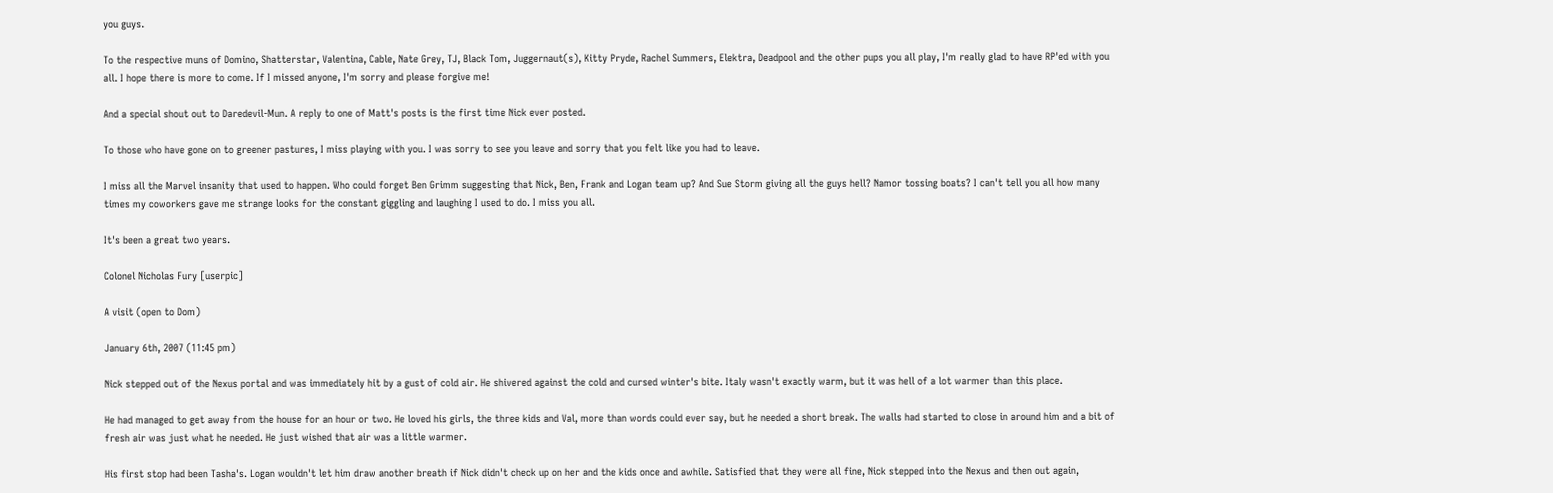you guys.

To the respective muns of Domino, Shatterstar, Valentina, Cable, Nate Grey, TJ, Black Tom, Juggernaut(s), Kitty Pryde, Rachel Summers, Elektra, Deadpool and the other pups you all play, I'm really glad to have RP'ed with you all. I hope there is more to come. If I missed anyone, I'm sorry and please forgive me!

And a special shout out to Daredevil-Mun. A reply to one of Matt's posts is the first time Nick ever posted.

To those who have gone on to greener pastures, I miss playing with you. I was sorry to see you leave and sorry that you felt like you had to leave.

I miss all the Marvel insanity that used to happen. Who could forget Ben Grimm suggesting that Nick, Ben, Frank and Logan team up? And Sue Storm giving all the guys hell? Namor tossing boats? I can't tell you all how many times my coworkers gave me strange looks for the constant giggling and laughing I used to do. I miss you all.

It's been a great two years.

Colonel Nicholas Fury [userpic]

A visit (open to Dom)

January 6th, 2007 (11:45 pm)

Nick stepped out of the Nexus portal and was immediately hit by a gust of cold air. He shivered against the cold and cursed winter's bite. Italy wasn't exactly warm, but it was hell of a lot warmer than this place.

He had managed to get away from the house for an hour or two. He loved his girls, the three kids and Val, more than words could ever say, but he needed a short break. The walls had started to close in around him and a bit of fresh air was just what he needed. He just wished that air was a little warmer.

His first stop had been Tasha's. Logan wouldn't let him draw another breath if Nick didn't check up on her and the kids once and awhile. Satisfied that they were all fine, Nick stepped into the Nexus and then out again,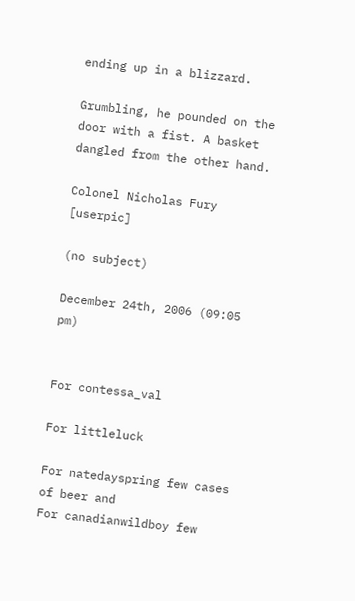ending up in a blizzard.

Grumbling, he pounded on the door with a fist. A basket dangled from the other hand.

Colonel Nicholas Fury [userpic]

(no subject)

December 24th, 2006 (09:05 pm)


For contessa_val

For littleluck

For natedayspring few cases of beer and
For canadianwildboy few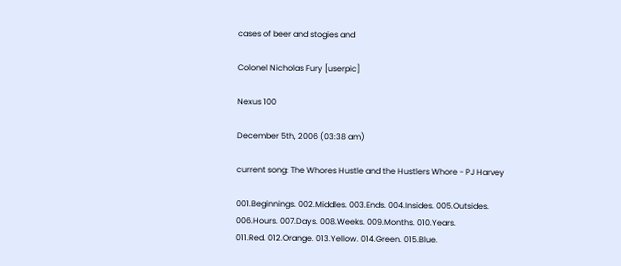cases of beer and stogies and

Colonel Nicholas Fury [userpic]

Nexus 100

December 5th, 2006 (03:38 am)

current song: The Whores Hustle and the Hustlers Whore - PJ Harvey

001.Beginnings. 002.Middles. 003.Ends. 004.Insides. 005.Outsides.
006.Hours. 007.Days. 008.Weeks. 009.Months. 010.Years.
011.Red. 012.Orange. 013.Yellow. 014.Green. 015.Blue.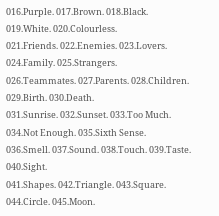016.Purple. 017.Brown. 018.Black. 019.White. 020.Colourless.
021.Friends. 022.Enemies. 023.Lovers. 024.Family. 025.Strangers.
026.Teammates. 027.Parents. 028.Children. 029.Birth. 030.Death.
031.Sunrise. 032.Sunset. 033.Too Much. 034.Not Enough. 035.Sixth Sense.
036.Smell. 037.Sound. 038.Touch. 039.Taste. 040.Sight.
041.Shapes. 042.Triangle. 043.Square. 044.Circle. 045.Moon.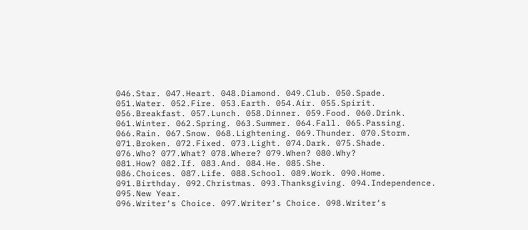046.Star. 047.Heart. 048.Diamond. 049.Club. 050.Spade.
051.Water. 052.Fire. 053.Earth. 054.Air. 055.Spirit.
056.Breakfast. 057.Lunch. 058.Dinner. 059.Food. 060.Drink.
061.Winter. 062.Spring. 063.Summer. 064.Fall. 065.Passing.
066.Rain. 067.Snow. 068.Lightening. 069.Thunder. 070.Storm.
071.Broken. 072.Fixed. 073.Light. 074.Dark. 075.Shade.
076.Who? 077.What? 078.Where? 079.When? 080.Why?
081.How? 082.If. 083.And. 084.He. 085.She.
086.Choices. 087.Life. 088.School. 089.Work. 090.Home.
091.Birthday. 092.Christmas. 093.Thanksgiving. 094.Independence. 095.New Year.
096.Writer‘s Choice. 097.Writer‘s Choice. 098.Writer‘s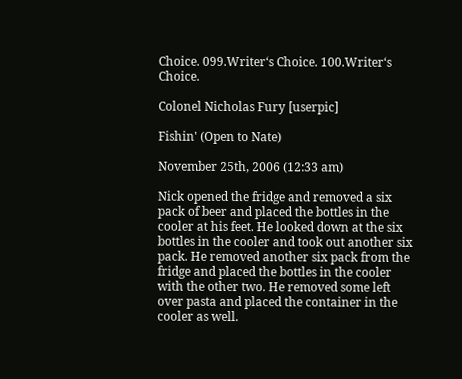Choice. 099.Writer‘s Choice. 100.Writer‘s Choice.

Colonel Nicholas Fury [userpic]

Fishin' (Open to Nate)

November 25th, 2006 (12:33 am)

Nick opened the fridge and removed a six pack of beer and placed the bottles in the cooler at his feet. He looked down at the six bottles in the cooler and took out another six pack. He removed another six pack from the fridge and placed the bottles in the cooler with the other two. He removed some left over pasta and placed the container in the cooler as well.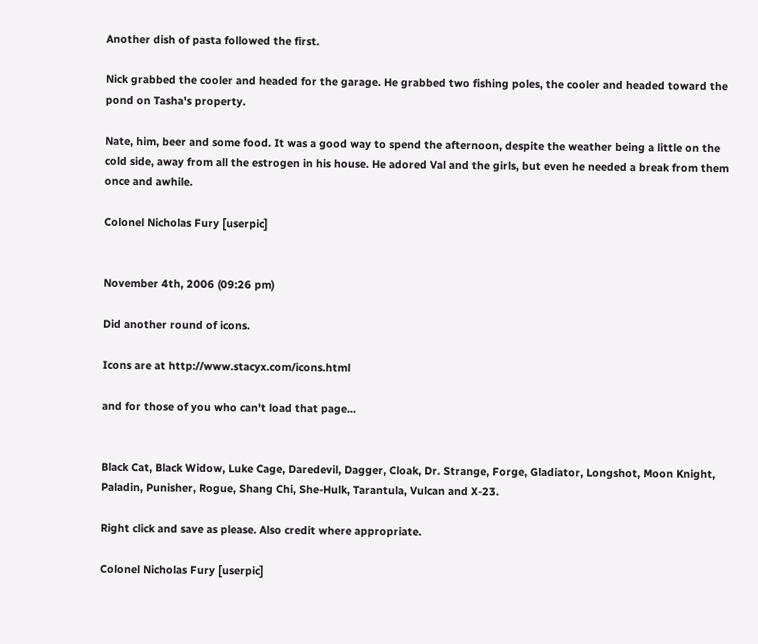Another dish of pasta followed the first.

Nick grabbed the cooler and headed for the garage. He grabbed two fishing poles, the cooler and headed toward the pond on Tasha's property.

Nate, him, beer and some food. It was a good way to spend the afternoon, despite the weather being a little on the cold side, away from all the estrogen in his house. He adored Val and the girls, but even he needed a break from them once and awhile.

Colonel Nicholas Fury [userpic]


November 4th, 2006 (09:26 pm)

Did another round of icons.

Icons are at http://www.stacyx.com/icons.html

and for those of you who can't load that page...


Black Cat, Black Widow, Luke Cage, Daredevil, Dagger, Cloak, Dr. Strange, Forge, Gladiator, Longshot, Moon Knight, Paladin, Punisher, Rogue, Shang Chi, She-Hulk, Tarantula, Vulcan and X-23.

Right click and save as please. Also credit where appropriate.

Colonel Nicholas Fury [userpic]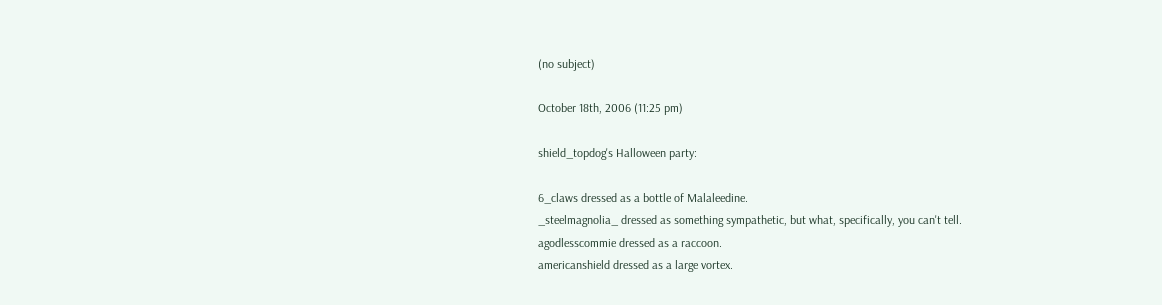(no subject)

October 18th, 2006 (11:25 pm)

shield_topdog's Halloween party:

6_claws dressed as a bottle of Malaleedine.
_steelmagnolia_ dressed as something sympathetic, but what, specifically, you can't tell.
agodlesscommie dressed as a raccoon.
americanshield dressed as a large vortex.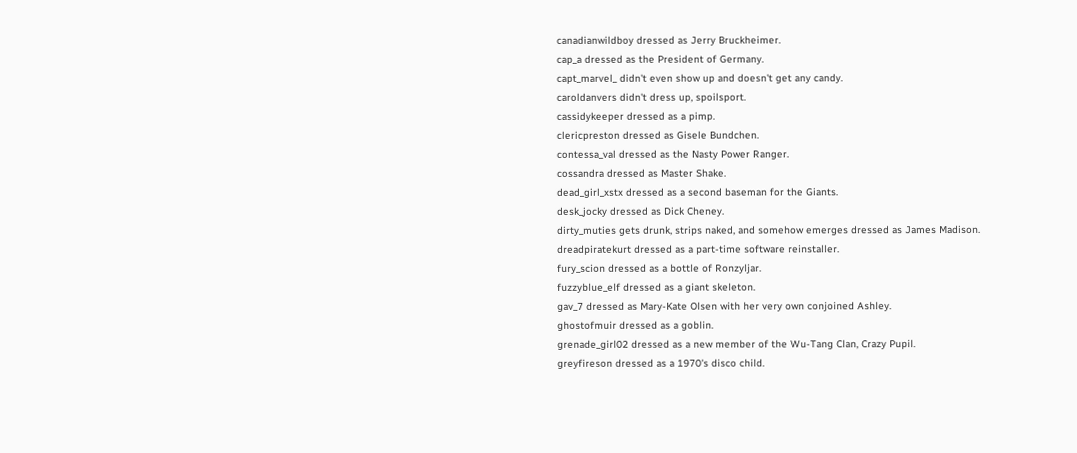canadianwildboy dressed as Jerry Bruckheimer.
cap_a dressed as the President of Germany.
capt_marvel_ didn't even show up and doesn't get any candy.
caroldanvers didn't dress up, spoilsport.
cassidykeeper dressed as a pimp.
clericpreston dressed as Gisele Bundchen.
contessa_val dressed as the Nasty Power Ranger.
cossandra dressed as Master Shake.
dead_girl_xstx dressed as a second baseman for the Giants.
desk_jocky dressed as Dick Cheney.
dirty_muties gets drunk, strips naked, and somehow emerges dressed as James Madison.
dreadpiratekurt dressed as a part-time software reinstaller.
fury_scion dressed as a bottle of Ronzyljar.
fuzzyblue_elf dressed as a giant skeleton.
gav_7 dressed as Mary-Kate Olsen with her very own conjoined Ashley.
ghostofmuir dressed as a goblin.
grenade_girl02 dressed as a new member of the Wu-Tang Clan, Crazy Pupil.
greyfireson dressed as a 1970's disco child.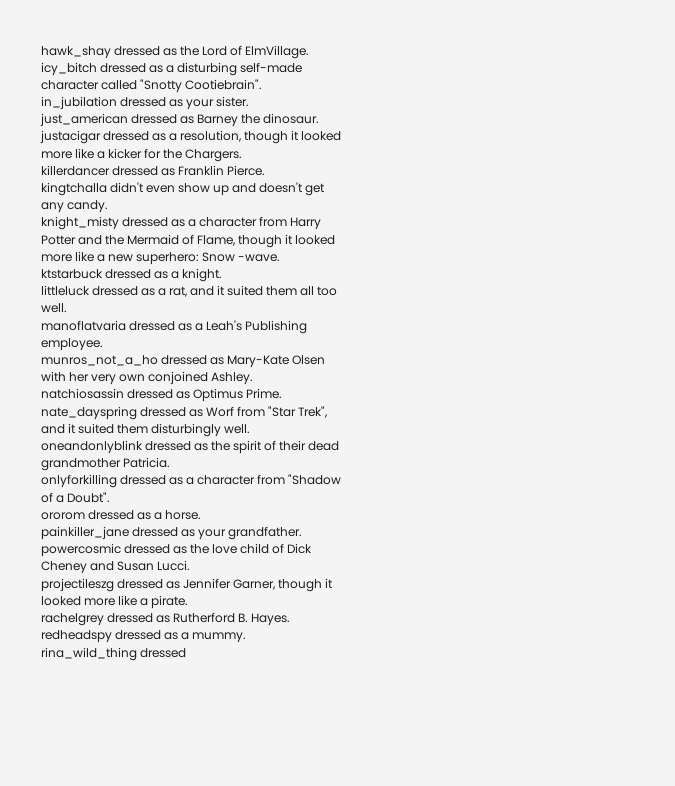hawk_shay dressed as the Lord of ElmVillage.
icy_bitch dressed as a disturbing self-made character called "Snotty Cootiebrain".
in_jubilation dressed as your sister.
just_american dressed as Barney the dinosaur.
justacigar dressed as a resolution, though it looked more like a kicker for the Chargers.
killerdancer dressed as Franklin Pierce.
kingtchalla didn't even show up and doesn't get any candy.
knight_misty dressed as a character from Harry Potter and the Mermaid of Flame, though it looked more like a new superhero: Snow -wave.
ktstarbuck dressed as a knight.
littleluck dressed as a rat, and it suited them all too well.
manoflatvaria dressed as a Leah's Publishing employee.
munros_not_a_ho dressed as Mary-Kate Olsen with her very own conjoined Ashley.
natchiosassin dressed as Optimus Prime.
nate_dayspring dressed as Worf from "Star Trek", and it suited them disturbingly well.
oneandonlyblink dressed as the spirit of their dead grandmother Patricia.
onlyforkilling dressed as a character from "Shadow of a Doubt".
ororom dressed as a horse.
painkiller_jane dressed as your grandfather.
powercosmic dressed as the love child of Dick Cheney and Susan Lucci.
projectileszg dressed as Jennifer Garner, though it looked more like a pirate.
rachelgrey dressed as Rutherford B. Hayes.
redheadspy dressed as a mummy.
rina_wild_thing dressed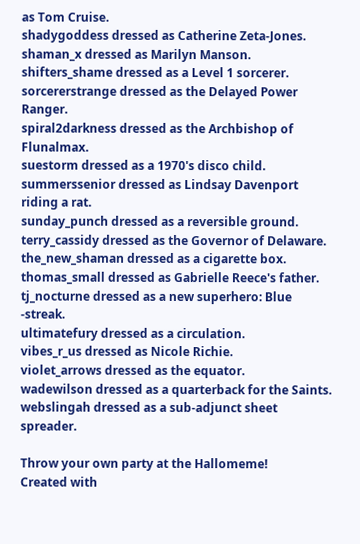as Tom Cruise.
shadygoddess dressed as Catherine Zeta-Jones.
shaman_x dressed as Marilyn Manson.
shifters_shame dressed as a Level 1 sorcerer.
sorcererstrange dressed as the Delayed Power Ranger.
spiral2darkness dressed as the Archbishop of Flunalmax.
suestorm dressed as a 1970's disco child.
summerssenior dressed as Lindsay Davenport riding a rat.
sunday_punch dressed as a reversible ground.
terry_cassidy dressed as the Governor of Delaware.
the_new_shaman dressed as a cigarette box.
thomas_small dressed as Gabrielle Reece's father.
tj_nocturne dressed as a new superhero: Blue -streak.
ultimatefury dressed as a circulation.
vibes_r_us dressed as Nicole Richie.
violet_arrows dressed as the equator.
wadewilson dressed as a quarterback for the Saints.
webslingah dressed as a sub-adjunct sheet spreader.

Throw your own party at the Hallomeme!
Created with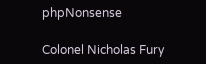phpNonsense

Colonel Nicholas Fury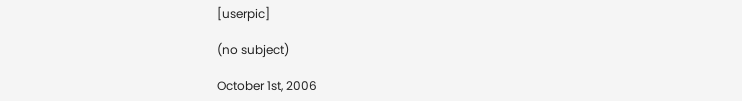[userpic]

(no subject)

October 1st, 2006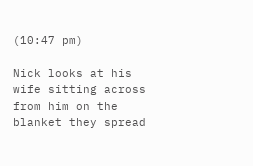(10:47 pm)

Nick looks at his wife sitting across from him on the blanket they spread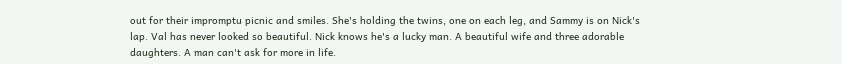out for their impromptu picnic and smiles. She's holding the twins, one on each leg, and Sammy is on Nick's lap. Val has never looked so beautiful. Nick knows he's a lucky man. A beautiful wife and three adorable daughters. A man can't ask for more in life.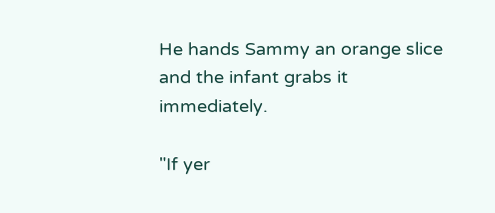He hands Sammy an orange slice and the infant grabs it immediately.

"If yer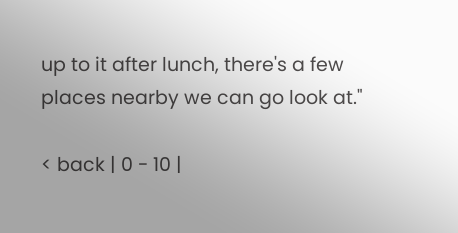up to it after lunch, there's a few places nearby we can go look at."

< back | 0 - 10 |